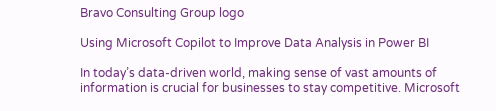Bravo Consulting Group logo

Using Microsoft Copilot to Improve Data Analysis in Power BI

In today’s data-driven world, making sense of vast amounts of information is crucial for businesses to stay competitive. Microsoft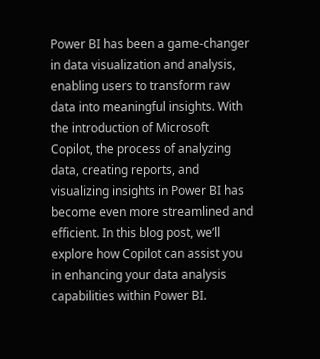Power BI has been a game-changer in data visualization and analysis, enabling users to transform raw data into meaningful insights. With the introduction of Microsoft Copilot, the process of analyzing data, creating reports, and visualizing insights in Power BI has become even more streamlined and efficient. In this blog post, we’ll explore how Copilot can assist you in enhancing your data analysis capabilities within Power BI.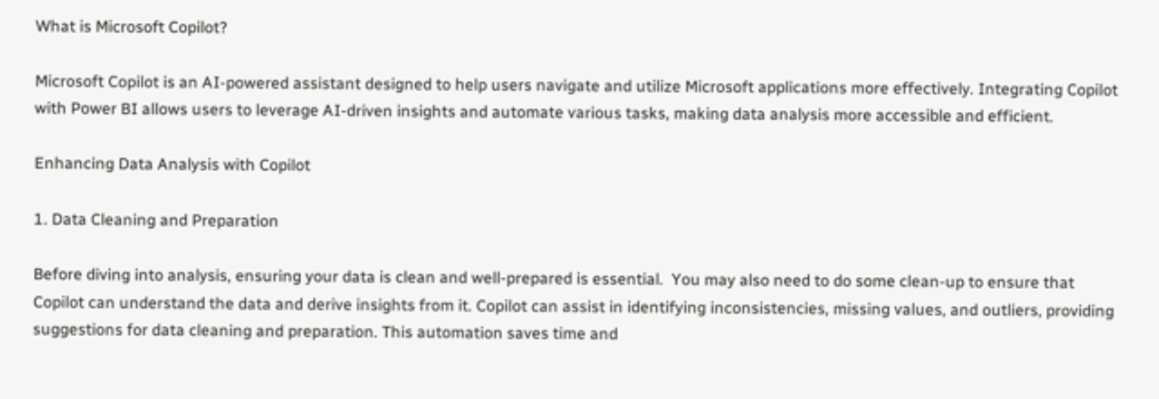What is Microsoft Copilot?

Microsoft Copilot is an AI-powered assistant designed to help users navigate and utilize Microsoft applications more effectively. Integrating Copilot with Power BI allows users to leverage AI-driven insights and automate various tasks, making data analysis more accessible and efficient.

Enhancing Data Analysis with Copilot

1. Data Cleaning and Preparation

Before diving into analysis, ensuring your data is clean and well-prepared is essential.  You may also need to do some clean-up to ensure that Copilot can understand the data and derive insights from it. Copilot can assist in identifying inconsistencies, missing values, and outliers, providing suggestions for data cleaning and preparation. This automation saves time and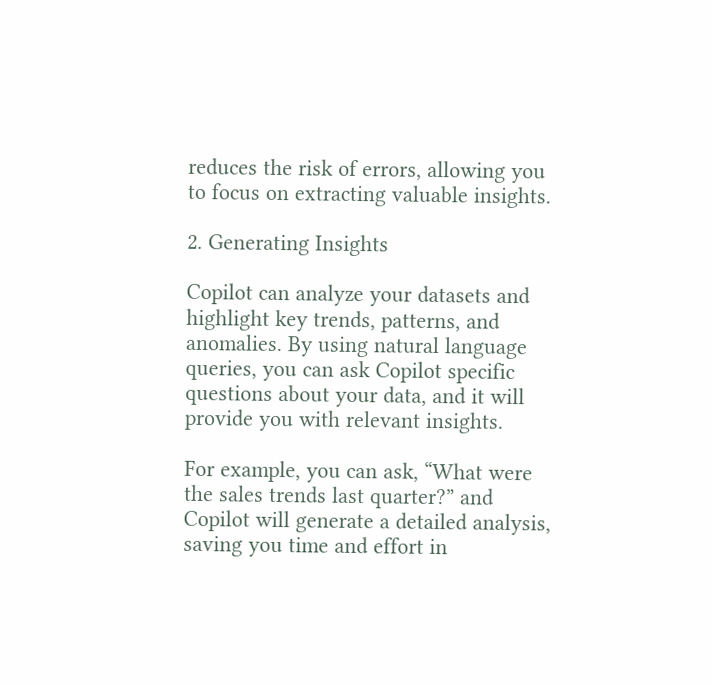reduces the risk of errors, allowing you to focus on extracting valuable insights.

2. Generating Insights

Copilot can analyze your datasets and highlight key trends, patterns, and anomalies. By using natural language queries, you can ask Copilot specific questions about your data, and it will provide you with relevant insights.

For example, you can ask, “What were the sales trends last quarter?” and Copilot will generate a detailed analysis, saving you time and effort in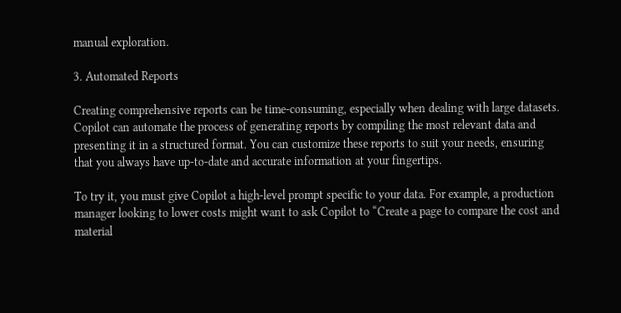manual exploration.

3. Automated Reports

Creating comprehensive reports can be time-consuming, especially when dealing with large datasets. Copilot can automate the process of generating reports by compiling the most relevant data and presenting it in a structured format. You can customize these reports to suit your needs, ensuring that you always have up-to-date and accurate information at your fingertips.

To try it, you must give Copilot a high-level prompt specific to your data. For example, a production manager looking to lower costs might want to ask Copilot to “Create a page to compare the cost and material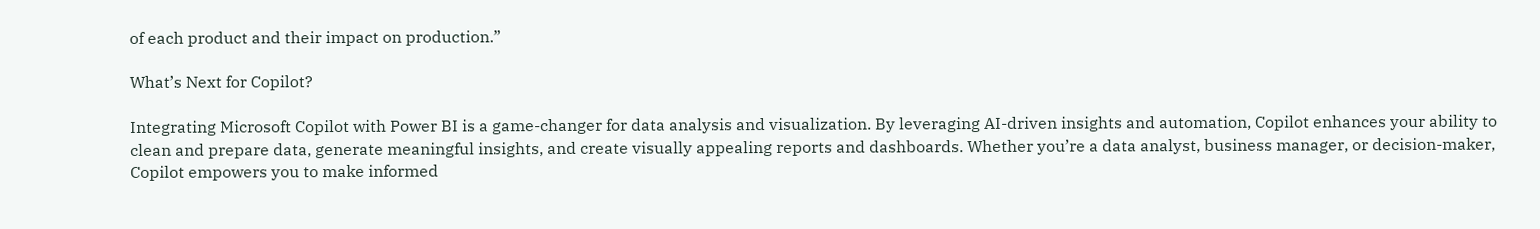of each product and their impact on production.”

What’s Next for Copilot?

Integrating Microsoft Copilot with Power BI is a game-changer for data analysis and visualization. By leveraging AI-driven insights and automation, Copilot enhances your ability to clean and prepare data, generate meaningful insights, and create visually appealing reports and dashboards. Whether you’re a data analyst, business manager, or decision-maker, Copilot empowers you to make informed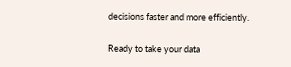decisions faster and more efficiently.

Ready to take your data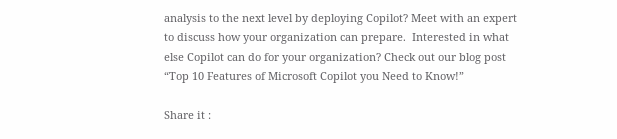analysis to the next level by deploying Copilot? Meet with an expert to discuss how your organization can prepare.  Interested in what else Copilot can do for your organization? Check out our blog post “Top 10 Features of Microsoft Copilot you Need to Know!”

Share it :